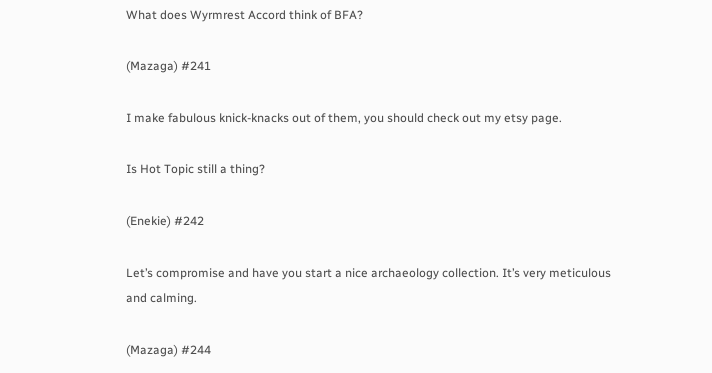What does Wyrmrest Accord think of BFA?

(Mazaga) #241

I make fabulous knick-knacks out of them, you should check out my etsy page.

Is Hot Topic still a thing?

(Enekie) #242

Let’s compromise and have you start a nice archaeology collection. It’s very meticulous and calming.

(Mazaga) #244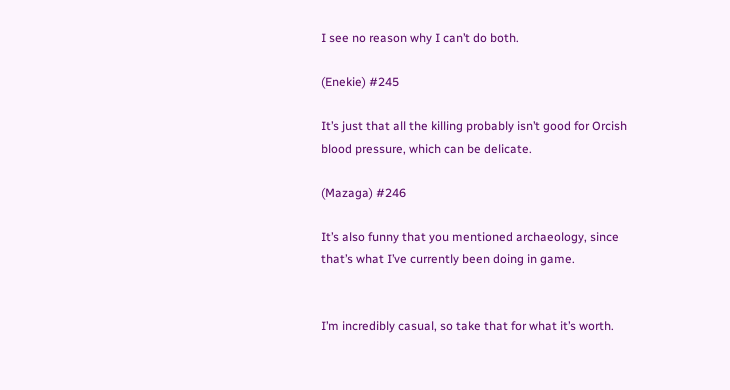I see no reason why I can’t do both.

(Enekie) #245

It’s just that all the killing probably isn’t good for Orcish blood pressure, which can be delicate.

(Mazaga) #246

It’s also funny that you mentioned archaeology, since that’s what I’ve currently been doing in game.


I’m incredibly casual, so take that for what it’s worth.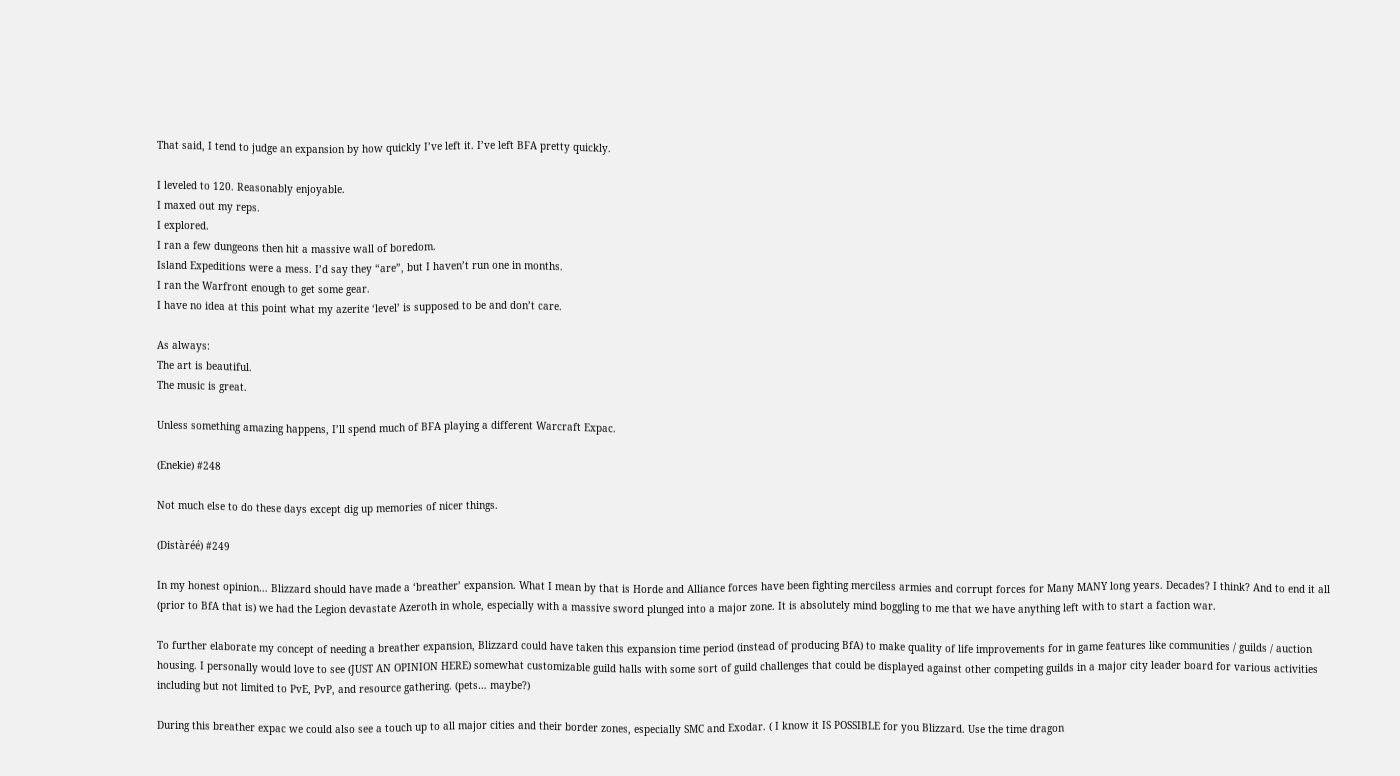That said, I tend to judge an expansion by how quickly I’ve left it. I’ve left BFA pretty quickly.

I leveled to 120. Reasonably enjoyable.
I maxed out my reps.
I explored.
I ran a few dungeons then hit a massive wall of boredom.
Island Expeditions were a mess. I’d say they “are”, but I haven’t run one in months.
I ran the Warfront enough to get some gear.
I have no idea at this point what my azerite ‘level’ is supposed to be and don’t care.

As always:
The art is beautiful.
The music is great.

Unless something amazing happens, I’ll spend much of BFA playing a different Warcraft Expac.

(Enekie) #248

Not much else to do these days except dig up memories of nicer things.

(Distàréé) #249

In my honest opinion… Blizzard should have made a ‘breather’ expansion. What I mean by that is Horde and Alliance forces have been fighting merciless armies and corrupt forces for Many MANY long years. Decades? I think? And to end it all (prior to BfA that is) we had the Legion devastate Azeroth in whole, especially with a massive sword plunged into a major zone. It is absolutely mind boggling to me that we have anything left with to start a faction war.

To further elaborate my concept of needing a breather expansion, Blizzard could have taken this expansion time period (instead of producing BfA) to make quality of life improvements for in game features like communities / guilds / auction housing. I personally would love to see (JUST AN OPINION HERE) somewhat customizable guild halls with some sort of guild challenges that could be displayed against other competing guilds in a major city leader board for various activities including but not limited to PvE, PvP, and resource gathering. (pets… maybe?)

During this breather expac we could also see a touch up to all major cities and their border zones, especially SMC and Exodar. ( I know it IS POSSIBLE for you Blizzard. Use the time dragon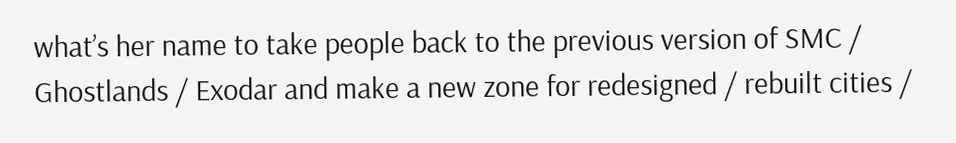what’s her name to take people back to the previous version of SMC / Ghostlands / Exodar and make a new zone for redesigned / rebuilt cities /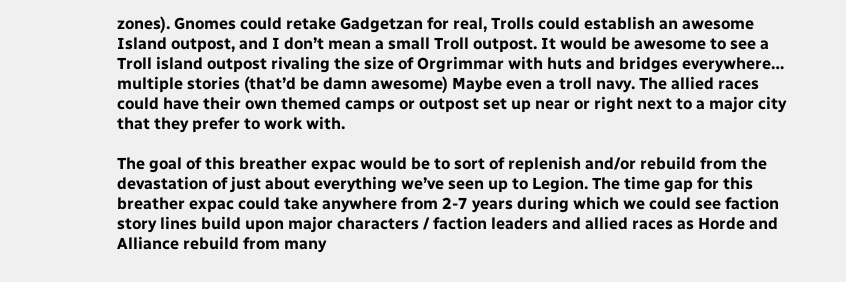zones). Gnomes could retake Gadgetzan for real, Trolls could establish an awesome Island outpost, and I don’t mean a small Troll outpost. It would be awesome to see a Troll island outpost rivaling the size of Orgrimmar with huts and bridges everywhere… multiple stories (that’d be damn awesome) Maybe even a troll navy. The allied races could have their own themed camps or outpost set up near or right next to a major city that they prefer to work with.

The goal of this breather expac would be to sort of replenish and/or rebuild from the devastation of just about everything we’ve seen up to Legion. The time gap for this breather expac could take anywhere from 2-7 years during which we could see faction story lines build upon major characters / faction leaders and allied races as Horde and Alliance rebuild from many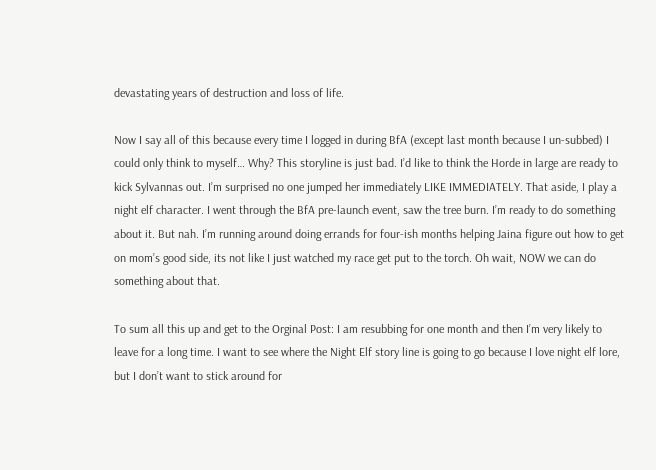devastating years of destruction and loss of life.

Now I say all of this because every time I logged in during BfA (except last month because I un-subbed) I could only think to myself… Why? This storyline is just bad. I’d like to think the Horde in large are ready to kick Sylvannas out. I’m surprised no one jumped her immediately LIKE IMMEDIATELY. That aside, I play a night elf character. I went through the BfA pre-launch event, saw the tree burn. I’m ready to do something about it. But nah. I’m running around doing errands for four-ish months helping Jaina figure out how to get on mom’s good side, its not like I just watched my race get put to the torch. Oh wait, NOW we can do something about that.

To sum all this up and get to the Orginal Post: I am resubbing for one month and then I’m very likely to leave for a long time. I want to see where the Night Elf story line is going to go because I love night elf lore, but I don’t want to stick around for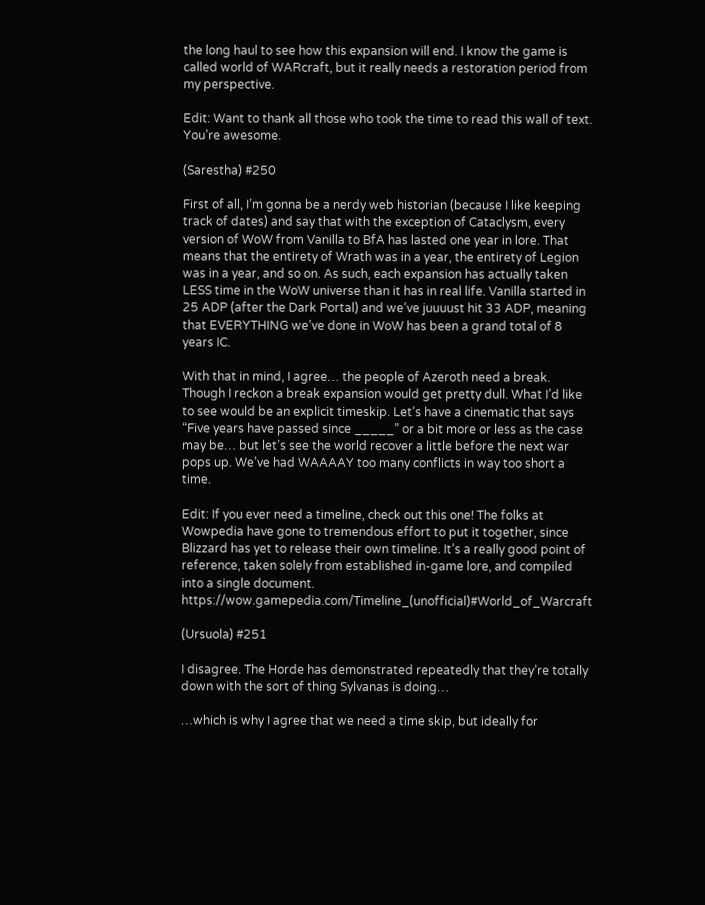the long haul to see how this expansion will end. I know the game is called world of WARcraft, but it really needs a restoration period from my perspective.

Edit: Want to thank all those who took the time to read this wall of text. You’re awesome.

(Sarestha) #250

First of all, I’m gonna be a nerdy web historian (because I like keeping track of dates) and say that with the exception of Cataclysm, every version of WoW from Vanilla to BfA has lasted one year in lore. That means that the entirety of Wrath was in a year, the entirety of Legion was in a year, and so on. As such, each expansion has actually taken LESS time in the WoW universe than it has in real life. Vanilla started in 25 ADP (after the Dark Portal) and we’ve juuuust hit 33 ADP, meaning that EVERYTHING we’ve done in WoW has been a grand total of 8 years IC.

With that in mind, I agree… the people of Azeroth need a break. Though I reckon a break expansion would get pretty dull. What I’d like to see would be an explicit timeskip. Let’s have a cinematic that says “Five years have passed since _____” or a bit more or less as the case may be… but let’s see the world recover a little before the next war pops up. We’ve had WAAAAY too many conflicts in way too short a time.

Edit: If you ever need a timeline, check out this one! The folks at Wowpedia have gone to tremendous effort to put it together, since Blizzard has yet to release their own timeline. It’s a really good point of reference, taken solely from established in-game lore, and compiled into a single document. https://wow.gamepedia.com/Timeline_(unofficial)#World_of_Warcraft

(Ursuola) #251

I disagree. The Horde has demonstrated repeatedly that they’re totally down with the sort of thing Sylvanas is doing…

…which is why I agree that we need a time skip, but ideally for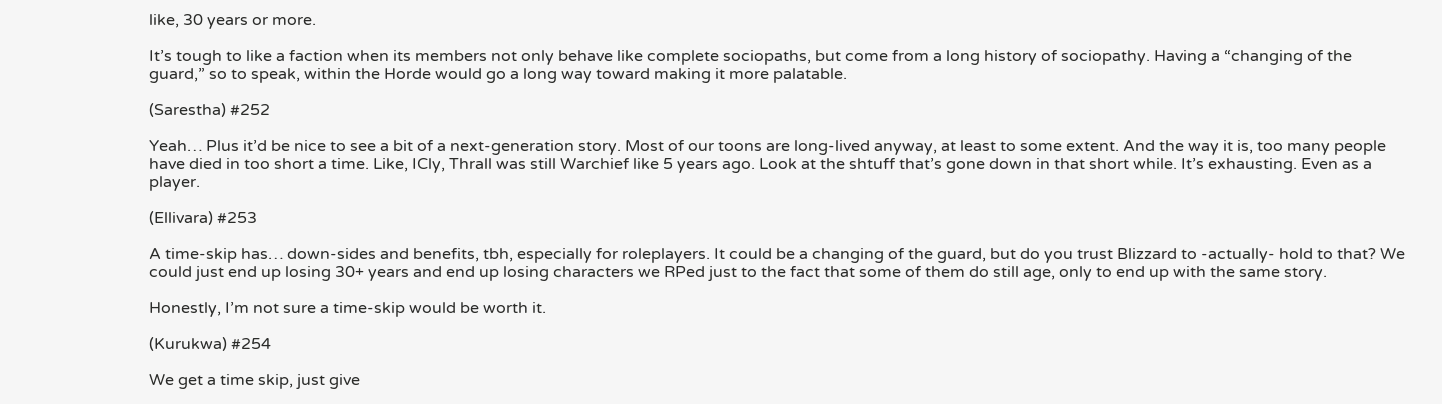like, 30 years or more.

It’s tough to like a faction when its members not only behave like complete sociopaths, but come from a long history of sociopathy. Having a “changing of the guard,” so to speak, within the Horde would go a long way toward making it more palatable.

(Sarestha) #252

Yeah… Plus it’d be nice to see a bit of a next-generation story. Most of our toons are long-lived anyway, at least to some extent. And the way it is, too many people have died in too short a time. Like, ICly, Thrall was still Warchief like 5 years ago. Look at the shtuff that’s gone down in that short while. It’s exhausting. Even as a player.

(Ellivara) #253

A time-skip has… down-sides and benefits, tbh, especially for roleplayers. It could be a changing of the guard, but do you trust Blizzard to -actually- hold to that? We could just end up losing 30+ years and end up losing characters we RPed just to the fact that some of them do still age, only to end up with the same story.

Honestly, I’m not sure a time-skip would be worth it.

(Kurukwa) #254

We get a time skip, just give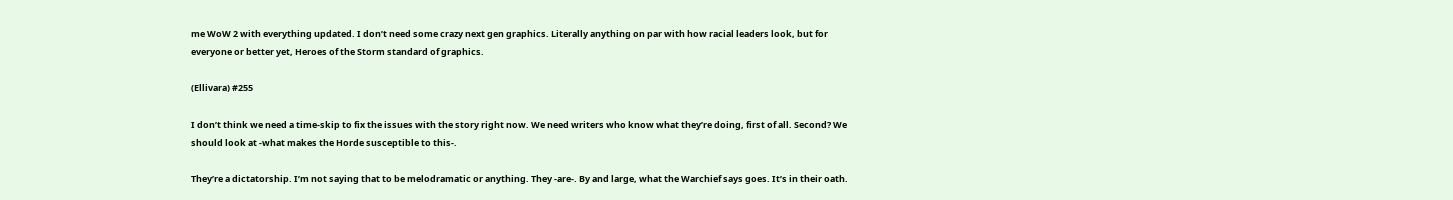me WoW 2 with everything updated. I don’t need some crazy next gen graphics. Literally anything on par with how racial leaders look, but for everyone or better yet, Heroes of the Storm standard of graphics.

(Ellivara) #255

I don’t think we need a time-skip to fix the issues with the story right now. We need writers who know what they’re doing, first of all. Second? We should look at -what makes the Horde susceptible to this-.

They’re a dictatorship. I’m not saying that to be melodramatic or anything. They -are-. By and large, what the Warchief says goes. It’s in their oath.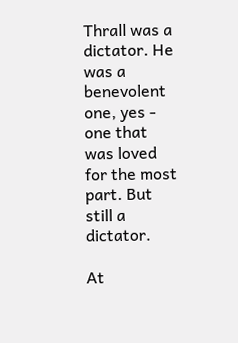Thrall was a dictator. He was a benevolent one, yes - one that was loved for the most part. But still a dictator.

At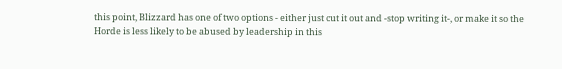this point, Blizzard has one of two options - either just cut it out and -stop writing it-, or make it so the Horde is less likely to be abused by leadership in this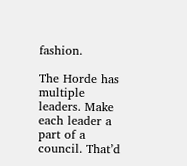fashion.

The Horde has multiple leaders. Make each leader a part of a council. That’d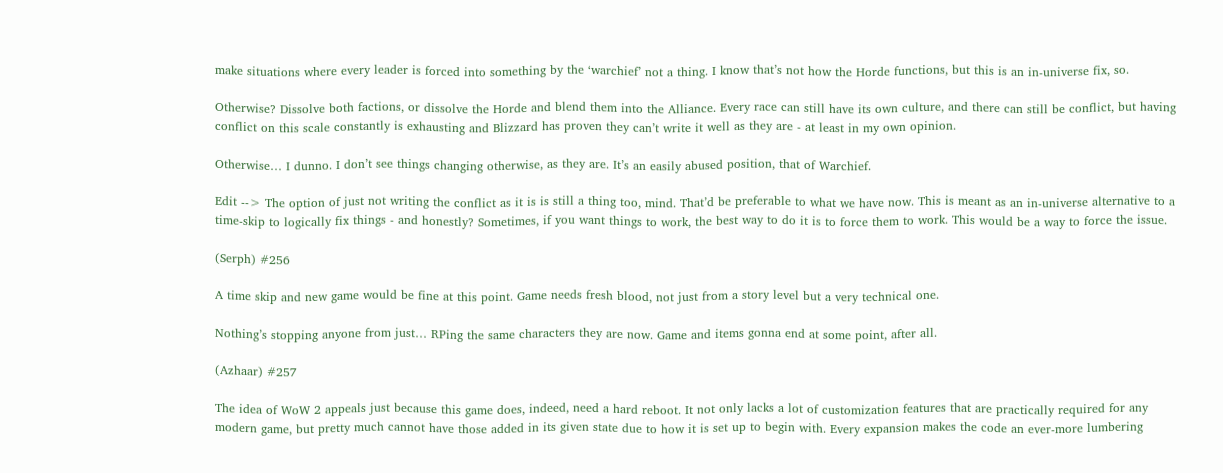make situations where every leader is forced into something by the ‘warchief’ not a thing. I know that’s not how the Horde functions, but this is an in-universe fix, so.

Otherwise? Dissolve both factions, or dissolve the Horde and blend them into the Alliance. Every race can still have its own culture, and there can still be conflict, but having conflict on this scale constantly is exhausting and Blizzard has proven they can’t write it well as they are - at least in my own opinion.

Otherwise… I dunno. I don’t see things changing otherwise, as they are. It’s an easily abused position, that of Warchief.

Edit --> The option of just not writing the conflict as it is is still a thing too, mind. That’d be preferable to what we have now. This is meant as an in-universe alternative to a time-skip to logically fix things - and honestly? Sometimes, if you want things to work, the best way to do it is to force them to work. This would be a way to force the issue.

(Serph) #256

A time skip and new game would be fine at this point. Game needs fresh blood, not just from a story level but a very technical one.

Nothing’s stopping anyone from just… RPing the same characters they are now. Game and items gonna end at some point, after all.

(Azhaar) #257

The idea of WoW 2 appeals just because this game does, indeed, need a hard reboot. It not only lacks a lot of customization features that are practically required for any modern game, but pretty much cannot have those added in its given state due to how it is set up to begin with. Every expansion makes the code an ever-more lumbering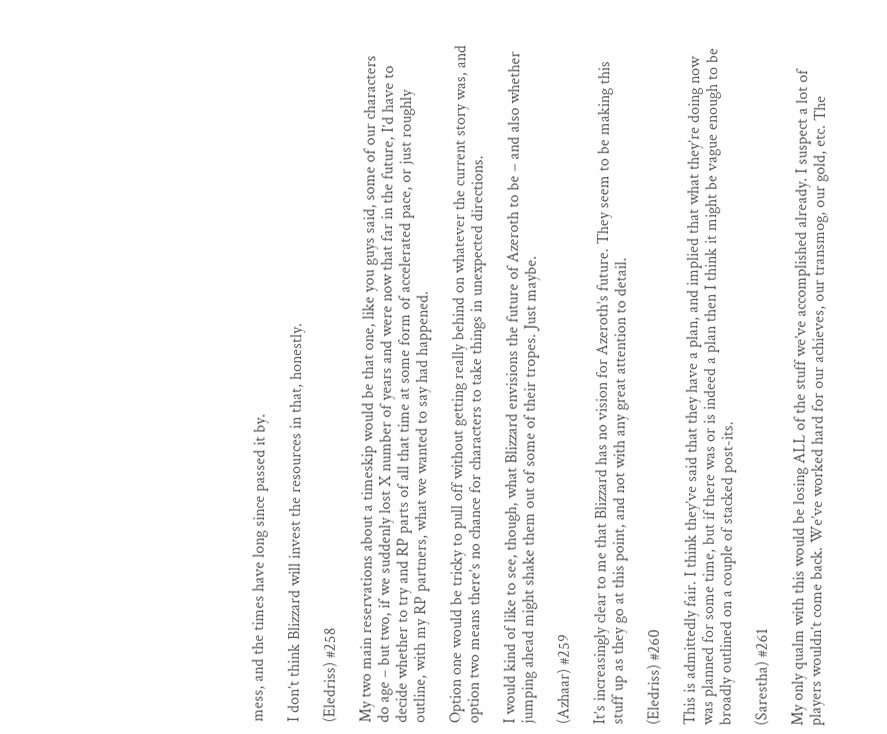mess, and the times have long since passed it by.

I don’t think Blizzard will invest the resources in that, honestly.

(Eledriss) #258

My two main reservations about a timeskip would be that one, like you guys said, some of our characters do age – but two, if we suddenly lost X number of years and were now that far in the future, I’d have to decide whether to try and RP parts of all that time at some form of accelerated pace, or just roughly outline, with my RP partners, what we wanted to say had happened.

Option one would be tricky to pull off without getting really behind on whatever the current story was, and option two means there’s no chance for characters to take things in unexpected directions.

I would kind of like to see, though, what Blizzard envisions the future of Azeroth to be – and also whether jumping ahead might shake them out of some of their tropes. Just maybe.

(Azhaar) #259

It’s increasingly clear to me that Blizzard has no vision for Azeroth’s future. They seem to be making this stuff up as they go at this point, and not with any great attention to detail.

(Eledriss) #260

This is admittedly fair. I think they’ve said that they have a plan, and implied that what they’re doing now was planned for some time, but if there was or is indeed a plan then I think it might be vague enough to be broadly outlined on a couple of stacked post-its.

(Sarestha) #261

My only qualm with this would be losing ALL of the stuff we’ve accomplished already. I suspect a lot of players wouldn’t come back. We’ve worked hard for our achieves, our transmog, our gold, etc. The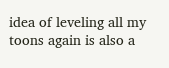idea of leveling all my toons again is also a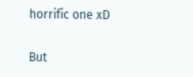horrific one xD

But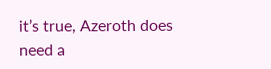it’s true, Azeroth does need a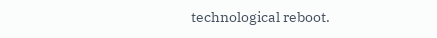technological reboot.